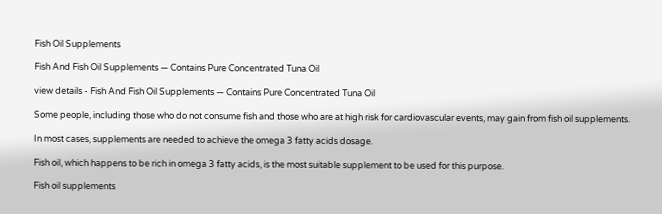Fish Oil Supplements

Fish And Fish Oil Supplements — Contains Pure Concentrated Tuna Oil

view details - Fish And Fish Oil Supplements — Contains Pure Concentrated Tuna Oil

Some people, including those who do not consume fish and those who are at high risk for cardiovascular events, may gain from fish oil supplements.

In most cases, supplements are needed to achieve the omega 3 fatty acids dosage.

Fish oil, which happens to be rich in omega 3 fatty acids, is the most suitable supplement to be used for this purpose.

Fish oil supplements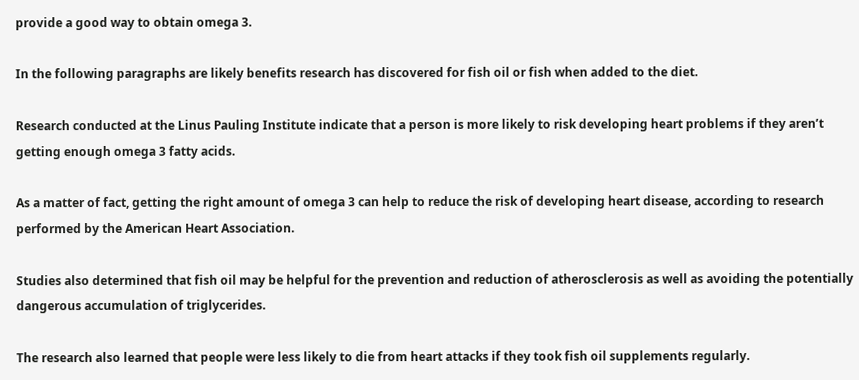provide a good way to obtain omega 3.

In the following paragraphs are likely benefits research has discovered for fish oil or fish when added to the diet.

Research conducted at the Linus Pauling Institute indicate that a person is more likely to risk developing heart problems if they aren’t getting enough omega 3 fatty acids.

As a matter of fact, getting the right amount of omega 3 can help to reduce the risk of developing heart disease, according to research performed by the American Heart Association.

Studies also determined that fish oil may be helpful for the prevention and reduction of atherosclerosis as well as avoiding the potentially dangerous accumulation of triglycerides.

The research also learned that people were less likely to die from heart attacks if they took fish oil supplements regularly.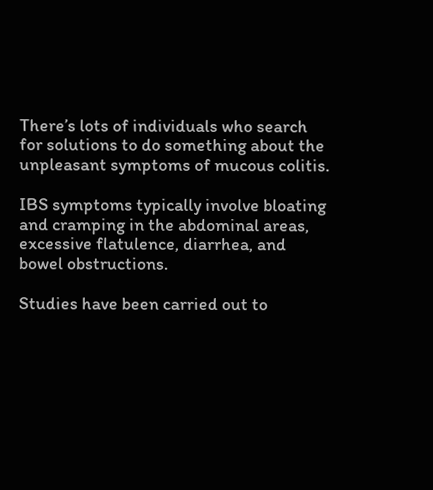There’s lots of individuals who search for solutions to do something about the unpleasant symptoms of mucous colitis.

IBS symptoms typically involve bloating and cramping in the abdominal areas, excessive flatulence, diarrhea, and bowel obstructions.

Studies have been carried out to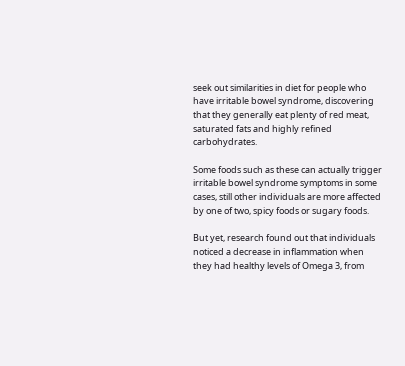seek out similarities in diet for people who have irritable bowel syndrome, discovering that they generally eat plenty of red meat, saturated fats and highly refined carbohydrates.

Some foods such as these can actually trigger irritable bowel syndrome symptoms in some cases, still other individuals are more affected by one of two, spicy foods or sugary foods.

But yet, research found out that individuals noticed a decrease in inflammation when they had healthy levels of Omega 3, from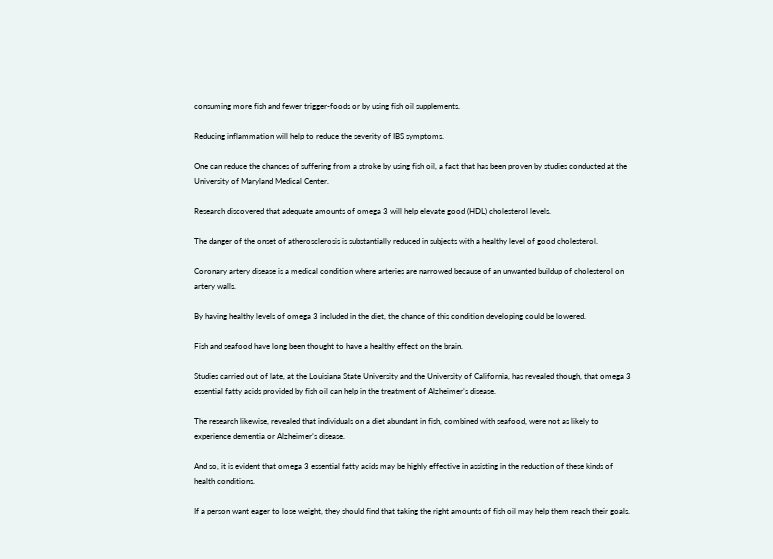consuming more fish and fewer trigger-foods or by using fish oil supplements.

Reducing inflammation will help to reduce the severity of IBS symptoms.

One can reduce the chances of suffering from a stroke by using fish oil, a fact that has been proven by studies conducted at the University of Maryland Medical Center.

Research discovered that adequate amounts of omega 3 will help elevate good (HDL) cholesterol levels.

The danger of the onset of atherosclerosis is substantially reduced in subjects with a healthy level of good cholesterol.

Coronary artery disease is a medical condition where arteries are narrowed because of an unwanted buildup of cholesterol on artery walls.

By having healthy levels of omega 3 included in the diet, the chance of this condition developing could be lowered.

Fish and seafood have long been thought to have a healthy effect on the brain.

Studies carried out of late, at the Louisiana State University and the University of California, has revealed though, that omega 3 essential fatty acids provided by fish oil can help in the treatment of Alzheimer’s disease.

The research likewise, revealed that individuals on a diet abundant in fish, combined with seafood, were not as likely to experience dementia or Alzheimer’s disease.

And so, it is evident that omega 3 essential fatty acids may be highly effective in assisting in the reduction of these kinds of health conditions.

If a person want eager to lose weight, they should find that taking the right amounts of fish oil may help them reach their goals.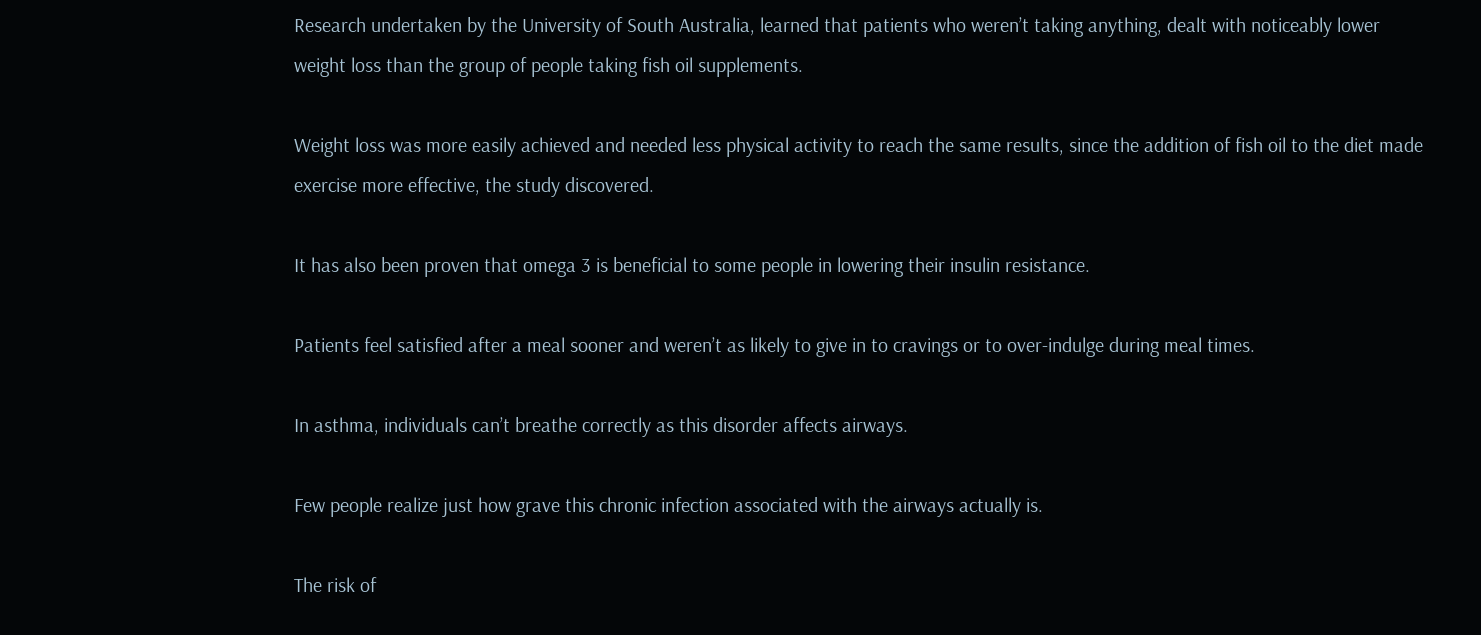Research undertaken by the University of South Australia, learned that patients who weren’t taking anything, dealt with noticeably lower weight loss than the group of people taking fish oil supplements.

Weight loss was more easily achieved and needed less physical activity to reach the same results, since the addition of fish oil to the diet made exercise more effective, the study discovered.

It has also been proven that omega 3 is beneficial to some people in lowering their insulin resistance.

Patients feel satisfied after a meal sooner and weren’t as likely to give in to cravings or to over-indulge during meal times.

In asthma, individuals can’t breathe correctly as this disorder affects airways.

Few people realize just how grave this chronic infection associated with the airways actually is.

The risk of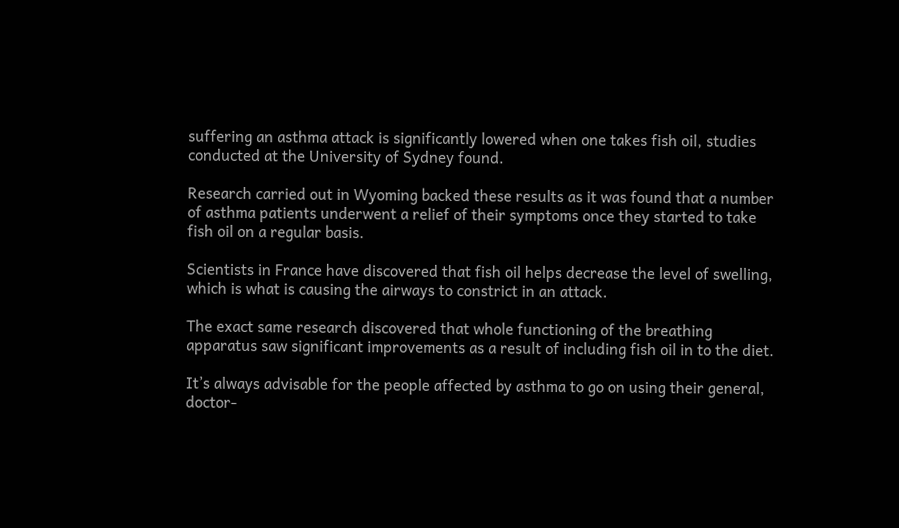suffering an asthma attack is significantly lowered when one takes fish oil, studies conducted at the University of Sydney found.

Research carried out in Wyoming backed these results as it was found that a number of asthma patients underwent a relief of their symptoms once they started to take fish oil on a regular basis.

Scientists in France have discovered that fish oil helps decrease the level of swelling, which is what is causing the airways to constrict in an attack.

The exact same research discovered that whole functioning of the breathing apparatus saw significant improvements as a result of including fish oil in to the diet.

It’s always advisable for the people affected by asthma to go on using their general, doctor-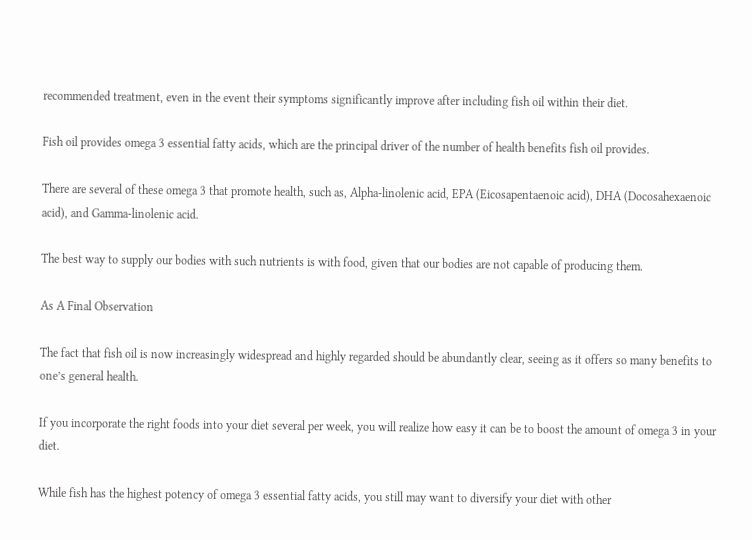recommended treatment, even in the event their symptoms significantly improve after including fish oil within their diet.

Fish oil provides omega 3 essential fatty acids, which are the principal driver of the number of health benefits fish oil provides.

There are several of these omega 3 that promote health, such as, Alpha-linolenic acid, EPA (Eicosapentaenoic acid), DHA (Docosahexaenoic acid), and Gamma-linolenic acid.

The best way to supply our bodies with such nutrients is with food, given that our bodies are not capable of producing them.

As A Final Observation

The fact that fish oil is now increasingly widespread and highly regarded should be abundantly clear, seeing as it offers so many benefits to one’s general health.

If you incorporate the right foods into your diet several per week, you will realize how easy it can be to boost the amount of omega 3 in your diet.

While fish has the highest potency of omega 3 essential fatty acids, you still may want to diversify your diet with other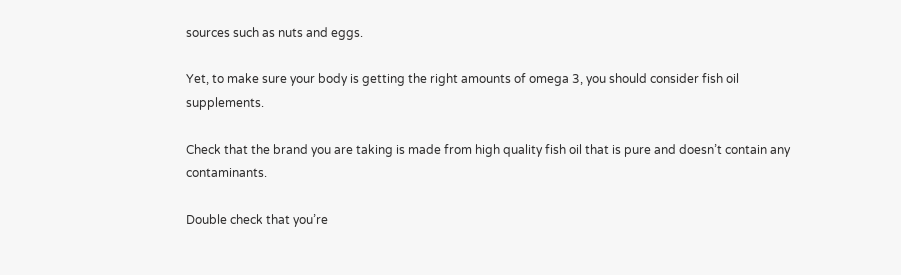sources such as nuts and eggs.

Yet, to make sure your body is getting the right amounts of omega 3, you should consider fish oil supplements.

Check that the brand you are taking is made from high quality fish oil that is pure and doesn’t contain any contaminants.

Double check that you’re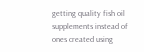getting quality fish oil supplements instead of ones created using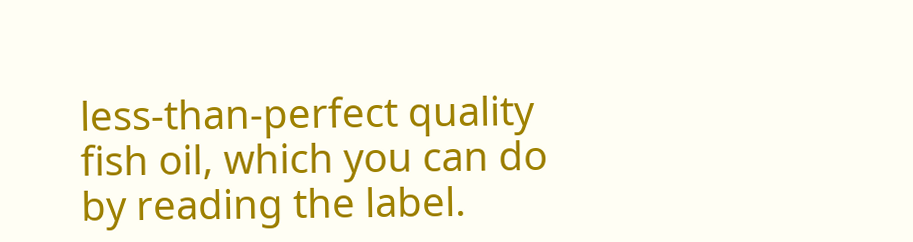less-than-perfect quality fish oil, which you can do by reading the label.